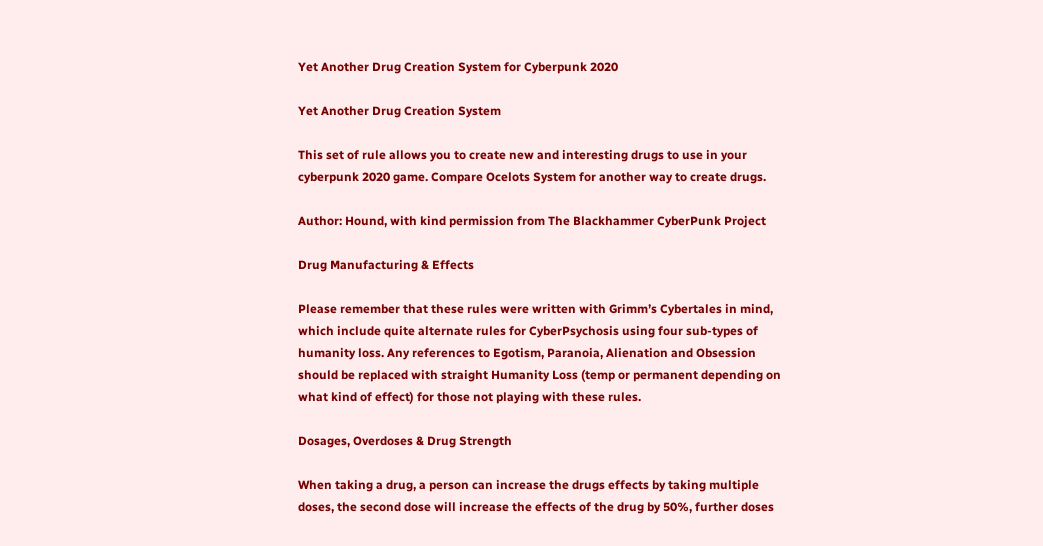Yet Another Drug Creation System for Cyberpunk 2020

Yet Another Drug Creation System

This set of rule allows you to create new and interesting drugs to use in your cyberpunk 2020 game. Compare Ocelots System for another way to create drugs.

Author: Hound, with kind permission from The Blackhammer CyberPunk Project

Drug Manufacturing & Effects

Please remember that these rules were written with Grimm’s Cybertales in mind, which include quite alternate rules for CyberPsychosis using four sub-types of humanity loss. Any references to Egotism, Paranoia, Alienation and Obsession should be replaced with straight Humanity Loss (temp or permanent depending on what kind of effect) for those not playing with these rules.

Dosages, Overdoses & Drug Strength

When taking a drug, a person can increase the drugs effects by taking multiple doses, the second dose will increase the effects of the drug by 50%, further doses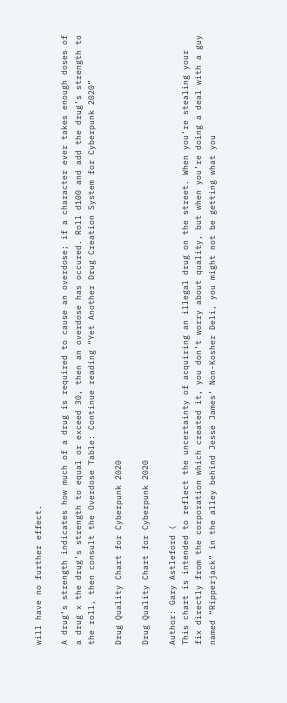will have no further effect.

A drug’s strength indicates how much of a drug is required to cause an overdose; if a character ever takes enough doses of a drug x the drug’s strength to equal or exceed 30, then an overdose has occured. Roll d100 and add the drug’s strength to the roll, then consult the Overdose Table: Continue reading “Yet Another Drug Creation System for Cyberpunk 2020”

Drug Quality Chart for Cyberpunk 2020

Drug Quality Chart for Cyberpunk 2020

Author: Gary Astleford (
This chart is intended to reflect the uncertainty of acquiring an illegal drug on the street. When you’re stealing your fix directly from the corporation which created it, you don’t worry about quality, but when you’re doing a deal with a guy named “Ripperjack” in the alley behind Jesse James’ Non-Kosher Deli, you might not be getting what you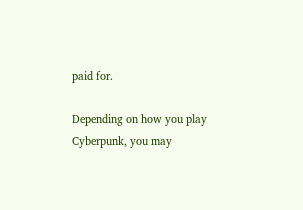paid for.

Depending on how you play Cyberpunk, you may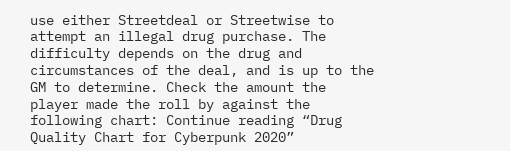use either Streetdeal or Streetwise to attempt an illegal drug purchase. The difficulty depends on the drug and circumstances of the deal, and is up to the GM to determine. Check the amount the player made the roll by against the following chart: Continue reading “Drug Quality Chart for Cyberpunk 2020”